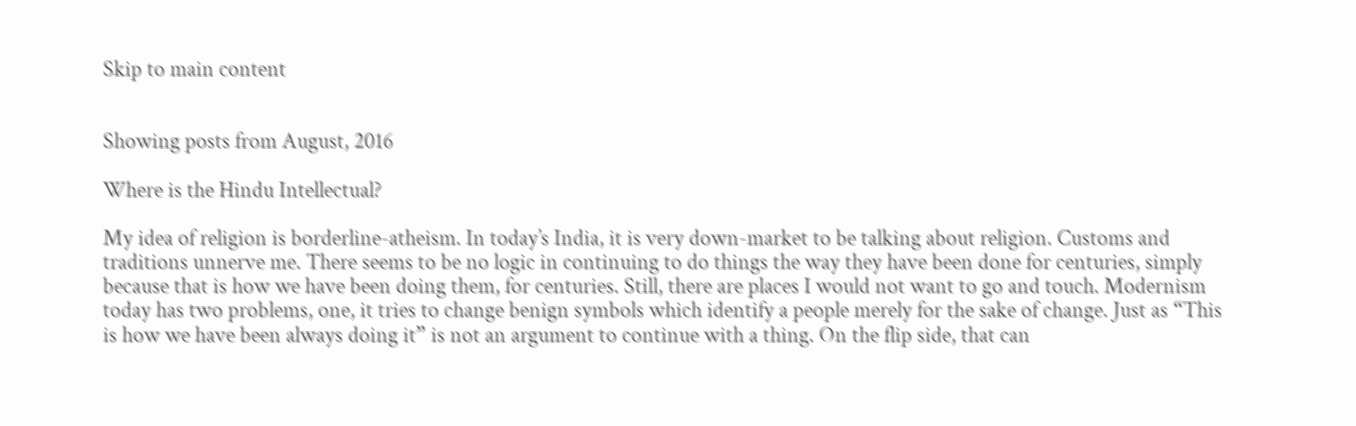Skip to main content


Showing posts from August, 2016

Where is the Hindu Intellectual?

My idea of religion is borderline-atheism. In today’s India, it is very down-market to be talking about religion. Customs and traditions unnerve me. There seems to be no logic in continuing to do things the way they have been done for centuries, simply because that is how we have been doing them, for centuries. Still, there are places I would not want to go and touch. Modernism today has two problems, one, it tries to change benign symbols which identify a people merely for the sake of change. Just as “This is how we have been always doing it” is not an argument to continue with a thing. On the flip side, that can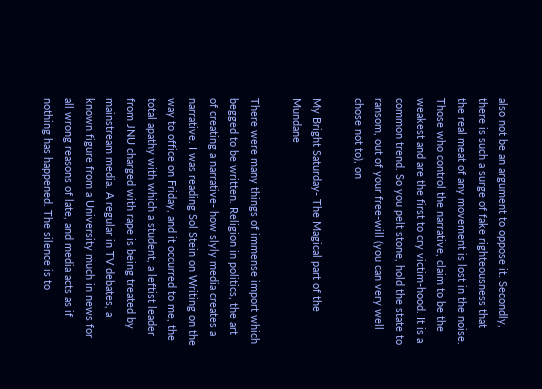also not be an argument to oppose it. Secondly, there is such a surge of fake righteousness that the real meat of any movement is lost in the noise. Those who control the narrative, claim to be the weakest and are the first to cry victim-hood. It is a common trend. So you pelt stone, hold the state to ransom, out of your free-will (you can very well chose not to), on

My Bright Saturday- The Magical part of the Mundane

There were many things of immense import which begged to be written. Religion in politics, the art of creating a narrative- how slyly media creates a narrative. I was reading Sol Stein on Writing on the way to office on Friday, and it occurred to me, the total apathy with which a student, a leftist leader from JNU charged with rape is being treated by mainstream media. A regular in TV debates, a known figure from a University much in news for all wrong reasons of late, and media acts as if nothing has happened. The silence is to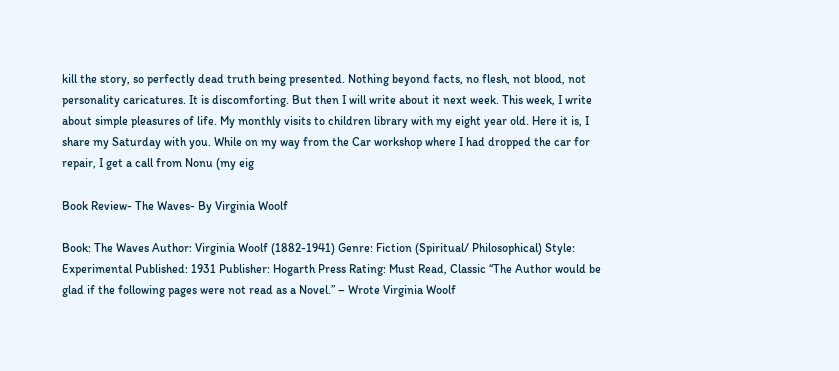kill the story, so perfectly dead truth being presented. Nothing beyond facts, no flesh, not blood, not personality caricatures. It is discomforting. But then I will write about it next week. This week, I write about simple pleasures of life. My monthly visits to children library with my eight year old. Here it is, I share my Saturday with you. While on my way from the Car workshop where I had dropped the car for repair, I get a call from Nonu (my eig

Book Review- The Waves- By Virginia Woolf

Book: The Waves Author: Virginia Woolf (1882-1941) Genre: Fiction (Spiritual/ Philosophical) Style: Experimental Published: 1931 Publisher: Hogarth Press Rating: Must Read, Classic “The Author would be glad if the following pages were not read as a Novel.” – Wrote Virginia Woolf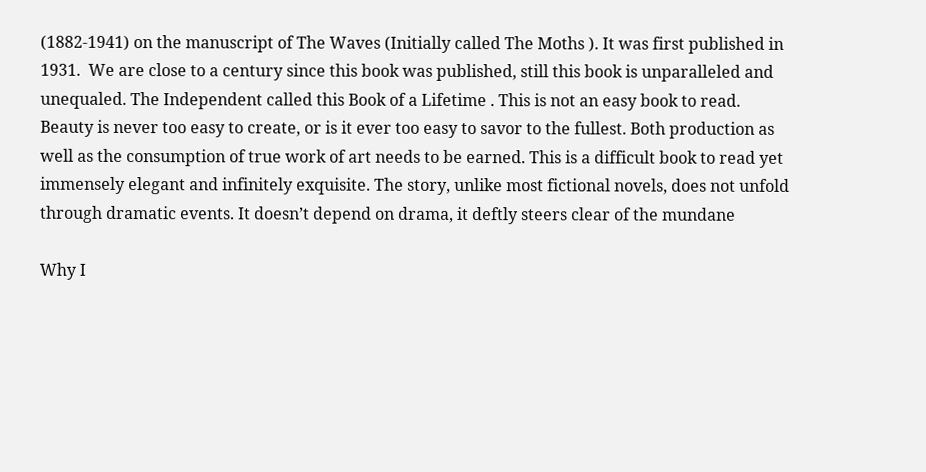(1882-1941) on the manuscript of The Waves (Initially called The Moths ). It was first published in 1931.  We are close to a century since this book was published, still this book is unparalleled and unequaled. The Independent called this Book of a Lifetime . This is not an easy book to read. Beauty is never too easy to create, or is it ever too easy to savor to the fullest. Both production as well as the consumption of true work of art needs to be earned. This is a difficult book to read yet immensely elegant and infinitely exquisite. The story, unlike most fictional novels, does not unfold through dramatic events. It doesn’t depend on drama, it deftly steers clear of the mundane

Why I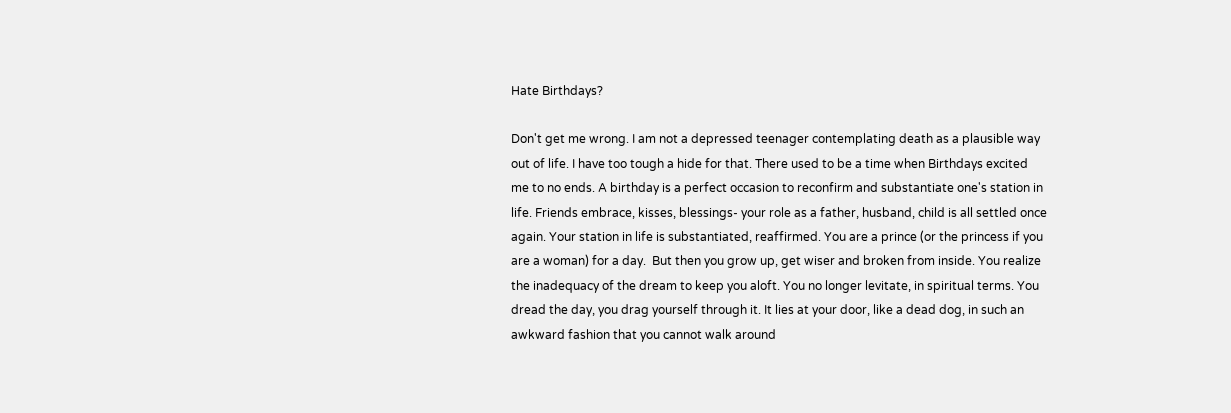Hate Birthdays?

Don't get me wrong. I am not a depressed teenager contemplating death as a plausible way out of life. I have too tough a hide for that. There used to be a time when Birthdays excited me to no ends. A birthday is a perfect occasion to reconfirm and substantiate one's station in life. Friends embrace, kisses, blessings- your role as a father, husband, child is all settled once again. Your station in life is substantiated, reaffirmed. You are a prince (or the princess if you are a woman) for a day.  But then you grow up, get wiser and broken from inside. You realize the inadequacy of the dream to keep you aloft. You no longer levitate, in spiritual terms. You dread the day, you drag yourself through it. It lies at your door, like a dead dog, in such an awkward fashion that you cannot walk around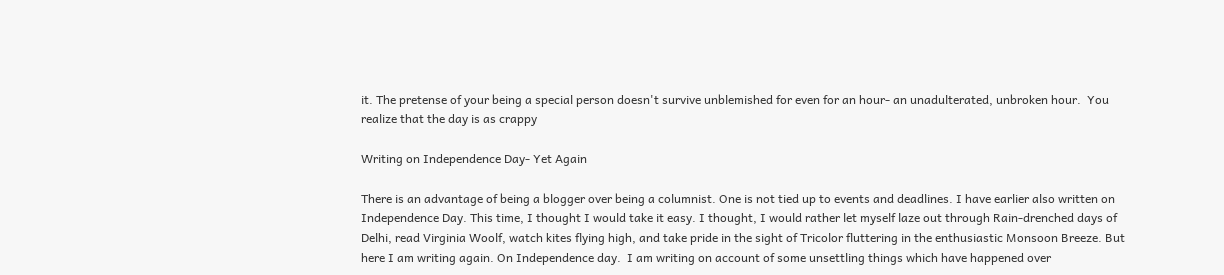it. The pretense of your being a special person doesn't survive unblemished for even for an hour- an unadulterated, unbroken hour.  You realize that the day is as crappy

Writing on Independence Day- Yet Again

There is an advantage of being a blogger over being a columnist. One is not tied up to events and deadlines. I have earlier also written on Independence Day. This time, I thought I would take it easy. I thought, I would rather let myself laze out through Rain-drenched days of Delhi, read Virginia Woolf, watch kites flying high, and take pride in the sight of Tricolor fluttering in the enthusiastic Monsoon Breeze. But here I am writing again. On Independence day.  I am writing on account of some unsettling things which have happened over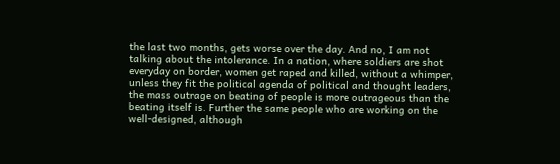the last two months, gets worse over the day. And no, I am not talking about the intolerance. In a nation, where soldiers are shot everyday on border, women get raped and killed, without a whimper, unless they fit the political agenda of political and thought leaders, the mass outrage on beating of people is more outrageous than the beating itself is. Further the same people who are working on the well-designed, although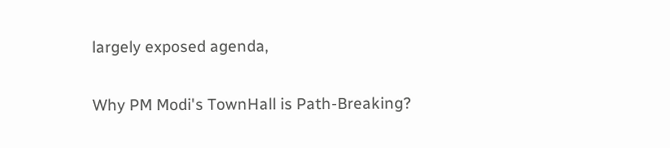largely exposed agenda,

Why PM Modi's TownHall is Path-Breaking?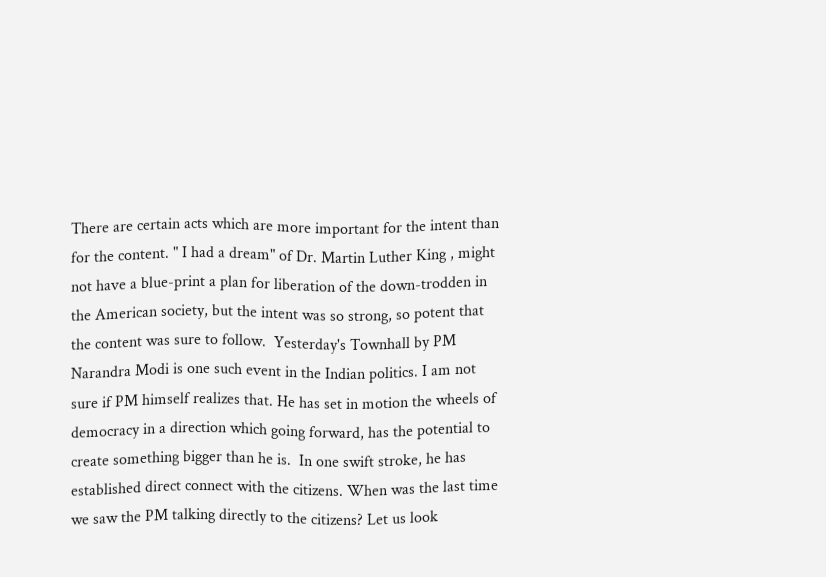There are certain acts which are more important for the intent than for the content. " I had a dream" of Dr. Martin Luther King , might not have a blue-print a plan for liberation of the down-trodden in the American society, but the intent was so strong, so potent that the content was sure to follow.  Yesterday's Townhall by PM Narandra Modi is one such event in the Indian politics. I am not sure if PM himself realizes that. He has set in motion the wheels of democracy in a direction which going forward, has the potential to create something bigger than he is.  In one swift stroke, he has established direct connect with the citizens. When was the last time we saw the PM talking directly to the citizens? Let us look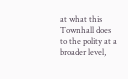at what this Townhall does to the polity at a broader level,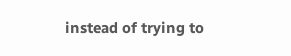instead of trying to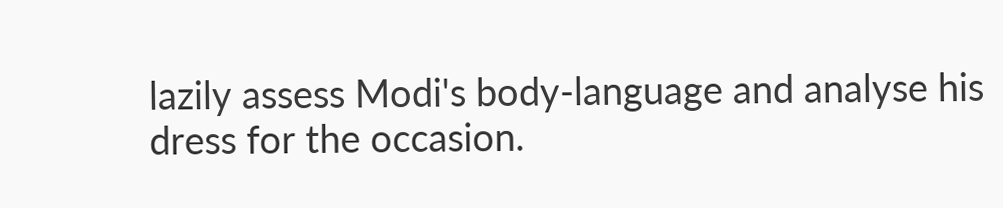lazily assess Modi's body-language and analyse his dress for the occasion.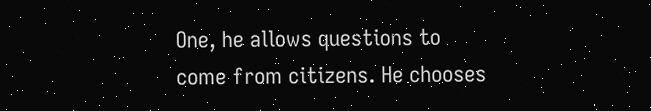One, he allows questions to come from citizens. He chooses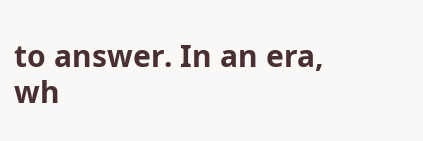to answer. In an era, wh